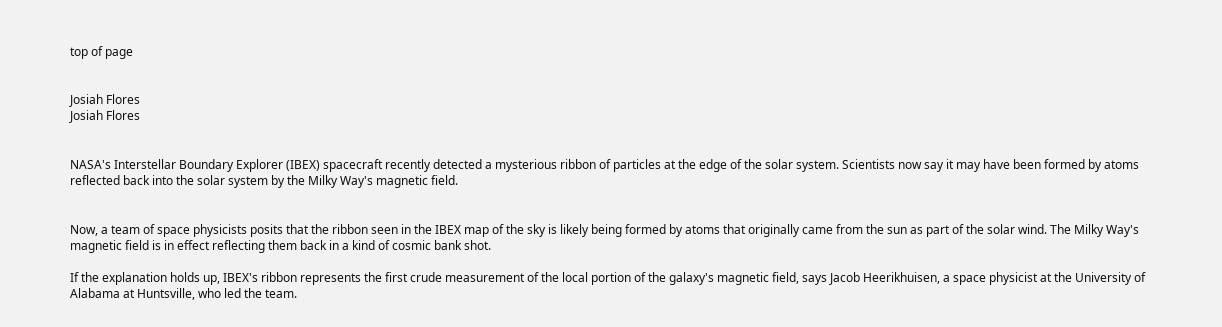top of page


Josiah Flores
Josiah Flores


NASA's Interstellar Boundary Explorer (IBEX) spacecraft recently detected a mysterious ribbon of particles at the edge of the solar system. Scientists now say it may have been formed by atoms reflected back into the solar system by the Milky Way's magnetic field.


Now, a team of space physicists posits that the ribbon seen in the IBEX map of the sky is likely being formed by atoms that originally came from the sun as part of the solar wind. The Milky Way's magnetic field is in effect reflecting them back in a kind of cosmic bank shot.

If the explanation holds up, IBEX's ribbon represents the first crude measurement of the local portion of the galaxy's magnetic field, says Jacob Heerikhuisen, a space physicist at the University of Alabama at Huntsville, who led the team.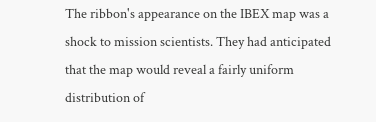The ribbon's appearance on the IBEX map was a shock to mission scientists. They had anticipated that the map would reveal a fairly uniform distribution of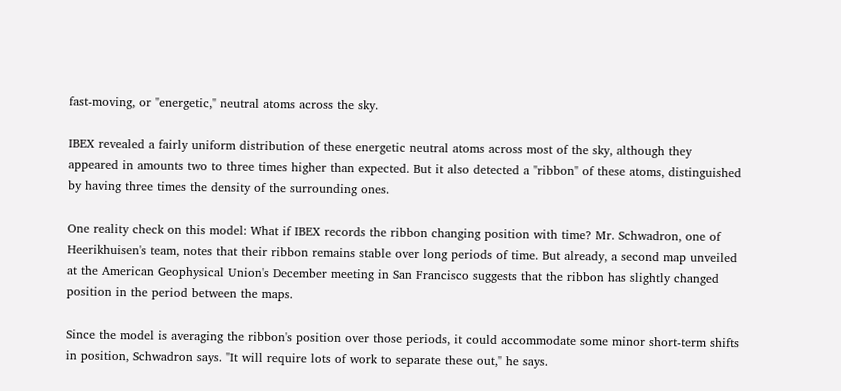fast-moving, or "energetic," neutral atoms across the sky.

IBEX revealed a fairly uniform distribution of these energetic neutral atoms across most of the sky, although they appeared in amounts two to three times higher than expected. But it also detected a "ribbon" of these atoms, distinguished by having three times the density of the surrounding ones.

One reality check on this model: What if IBEX records the ribbon changing position with time? Mr. Schwadron, one of Heerikhuisen's team, notes that their ribbon remains stable over long periods of time. But already, a second map unveiled at the American Geophysical Union's December meeting in San Francisco suggests that the ribbon has slightly changed position in the period between the maps.

Since the model is averaging the ribbon's position over those periods, it could accommodate some minor short-term shifts in position, Schwadron says. "It will require lots of work to separate these out," he says.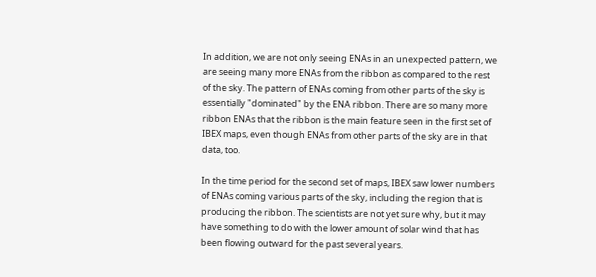In addition, we are not only seeing ENAs in an unexpected pattern, we are seeing many more ENAs from the ribbon as compared to the rest of the sky. The pattern of ENAs coming from other parts of the sky is essentially "dominated" by the ENA ribbon. There are so many more ribbon ENAs that the ribbon is the main feature seen in the first set of IBEX maps, even though ENAs from other parts of the sky are in that data, too.

In the time period for the second set of maps, IBEX saw lower numbers of ENAs coming various parts of the sky, including the region that is producing the ribbon. The scientists are not yet sure why, but it may have something to do with the lower amount of solar wind that has been flowing outward for the past several years.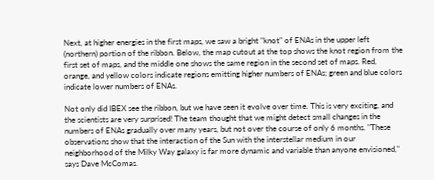Next, at higher energies in the first maps, we saw a bright "knot" of ENAs in the upper left (northern) portion of the ribbon. Below, the map cutout at the top shows the knot region from the first set of maps, and the middle one shows the same region in the second set of maps. Red, orange, and yellow colors indicate regions emitting higher numbers of ENAs; green and blue colors indicate lower numbers of ENAs.

Not only did IBEX see the ribbon, but we have seen it evolve over time. This is very exciting, and the scientists are very surprised! The team thought that we might detect small changes in the numbers of ENAs gradually over many years, but not over the course of only 6 months. "These observations show that the interaction of the Sun with the interstellar medium in our neighborhood of the Milky Way galaxy is far more dynamic and variable than anyone envisioned," says Dave McComas.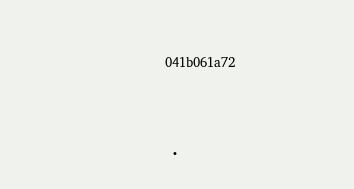041b061a72




  •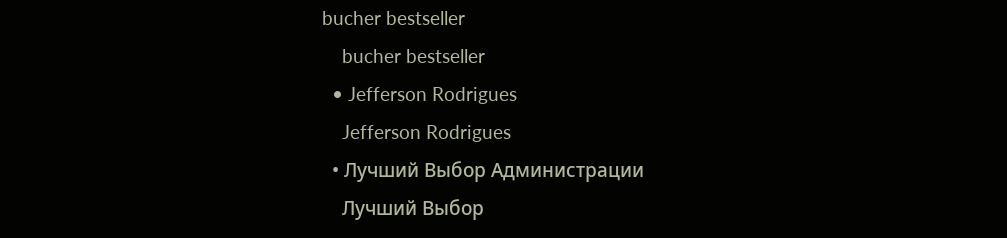bucher bestseller
    bucher bestseller
  • Jefferson Rodrigues
    Jefferson Rodrigues
  • Лучший Выбор Администрации
    Лучший Выбор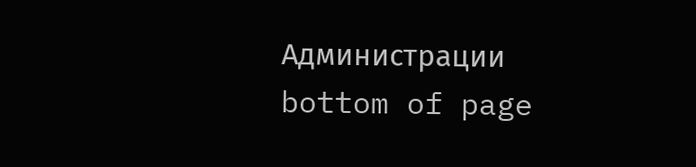Администрации
bottom of page